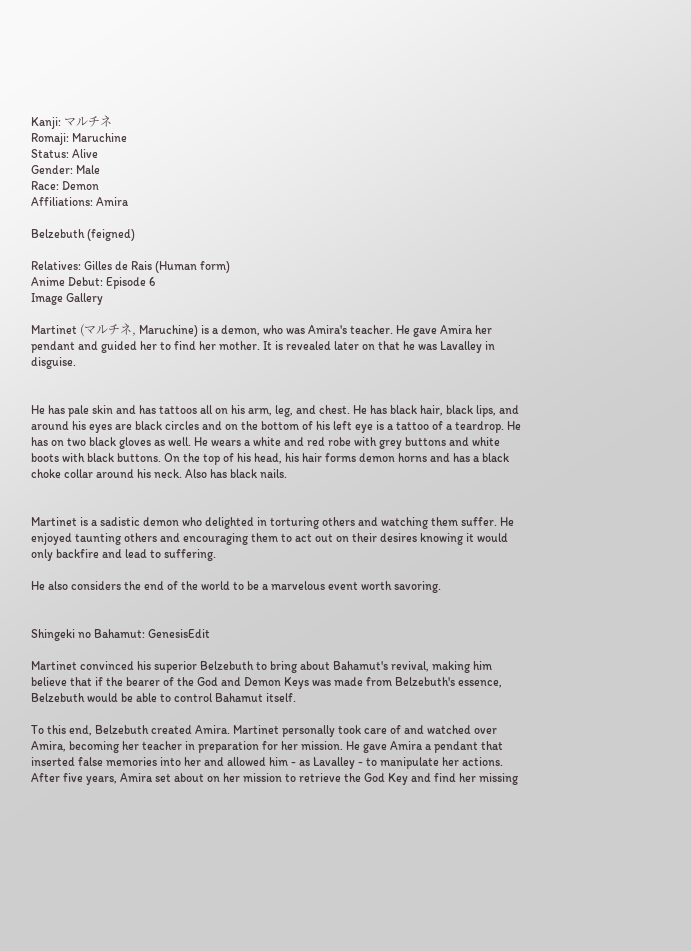Kanji: マルチネ
Romaji: Maruchine
Status: Alive
Gender: Male
Race: Demon
Affiliations: Amira

Belzebuth (feigned)

Relatives: Gilles de Rais (Human form)
Anime Debut: Episode 6
Image Gallery

Martinet (マルチネ, Maruchine) is a demon, who was Amira's teacher. He gave Amira her pendant and guided her to find her mother. It is revealed later on that he was Lavalley in disguise.


He has pale skin and has tattoos all on his arm, leg, and chest. He has black hair, black lips, and around his eyes are black circles and on the bottom of his left eye is a tattoo of a teardrop. He has on two black gloves as well. He wears a white and red robe with grey buttons and white boots with black buttons. On the top of his head, his hair forms demon horns and has a black choke collar around his neck. Also has black nails.


Martinet is a sadistic demon who delighted in torturing others and watching them suffer. He enjoyed taunting others and encouraging them to act out on their desires knowing it would only backfire and lead to suffering.

He also considers the end of the world to be a marvelous event worth savoring.


Shingeki no Bahamut: GenesisEdit

Martinet convinced his superior Belzebuth to bring about Bahamut's revival, making him believe that if the bearer of the God and Demon Keys was made from Belzebuth's essence, Belzebuth would be able to control Bahamut itself.

To this end, Belzebuth created Amira. Martinet personally took care of and watched over Amira, becoming her teacher in preparation for her mission. He gave Amira a pendant that inserted false memories into her and allowed him - as Lavalley - to manipulate her actions. After five years, Amira set about on her mission to retrieve the God Key and find her missing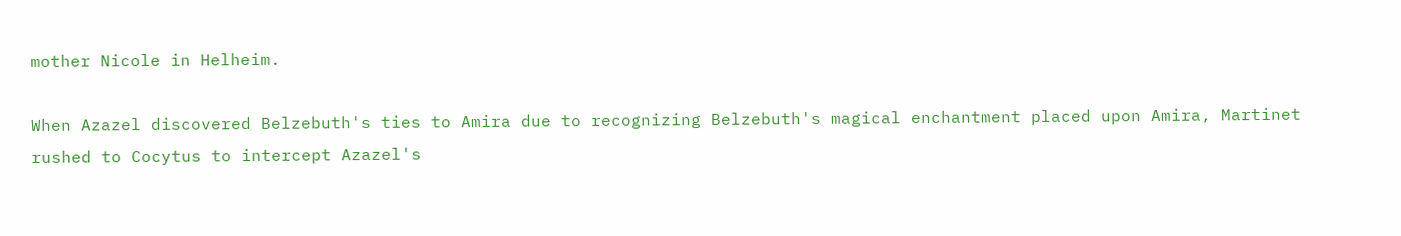mother Nicole in Helheim.

When Azazel discovered Belzebuth's ties to Amira due to recognizing Belzebuth's magical enchantment placed upon Amira, Martinet rushed to Cocytus to intercept Azazel's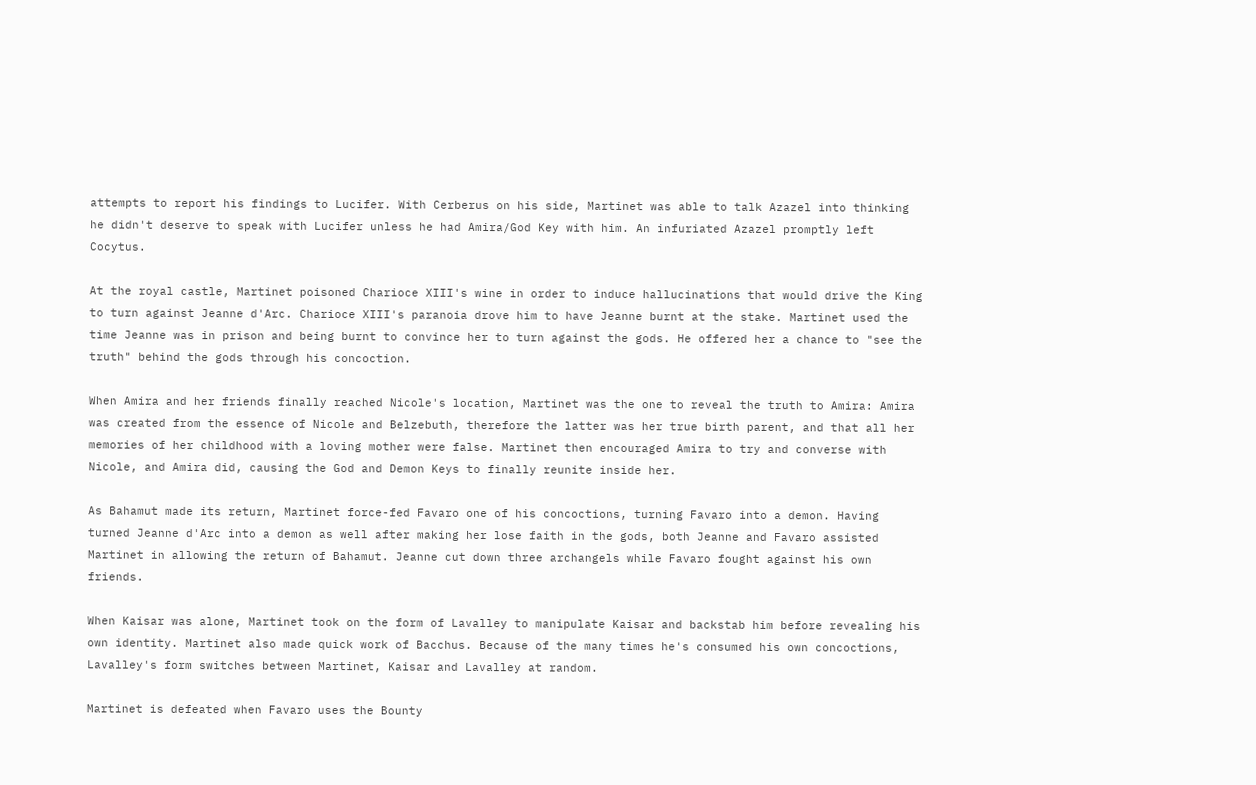attempts to report his findings to Lucifer. With Cerberus on his side, Martinet was able to talk Azazel into thinking he didn't deserve to speak with Lucifer unless he had Amira/God Key with him. An infuriated Azazel promptly left Cocytus.

At the royal castle, Martinet poisoned Charioce XIII's wine in order to induce hallucinations that would drive the King to turn against Jeanne d'Arc. Charioce XIII's paranoia drove him to have Jeanne burnt at the stake. Martinet used the time Jeanne was in prison and being burnt to convince her to turn against the gods. He offered her a chance to "see the truth" behind the gods through his concoction.

When Amira and her friends finally reached Nicole's location, Martinet was the one to reveal the truth to Amira: Amira was created from the essence of Nicole and Belzebuth, therefore the latter was her true birth parent, and that all her memories of her childhood with a loving mother were false. Martinet then encouraged Amira to try and converse with Nicole, and Amira did, causing the God and Demon Keys to finally reunite inside her.

As Bahamut made its return, Martinet force-fed Favaro one of his concoctions, turning Favaro into a demon. Having turned Jeanne d'Arc into a demon as well after making her lose faith in the gods, both Jeanne and Favaro assisted Martinet in allowing the return of Bahamut. Jeanne cut down three archangels while Favaro fought against his own friends.

When Kaisar was alone, Martinet took on the form of Lavalley to manipulate Kaisar and backstab him before revealing his own identity. Martinet also made quick work of Bacchus. Because of the many times he's consumed his own concoctions, Lavalley's form switches between Martinet, Kaisar and Lavalley at random.

Martinet is defeated when Favaro uses the Bounty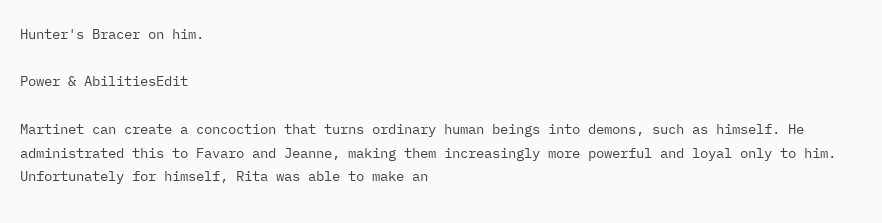Hunter's Bracer on him.

Power & AbilitiesEdit

Martinet can create a concoction that turns ordinary human beings into demons, such as himself. He administrated this to Favaro and Jeanne, making them increasingly more powerful and loyal only to him. Unfortunately for himself, Rita was able to make an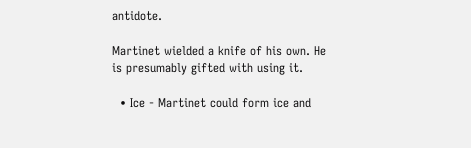antidote.

Martinet wielded a knife of his own. He is presumably gifted with using it.

  • Ice - Martinet could form ice and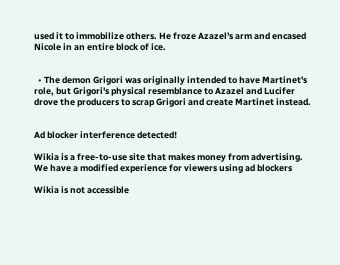used it to immobilize others. He froze Azazel's arm and encased Nicole in an entire block of ice.


  • The demon Grigori was originally intended to have Martinet's role, but Grigori's physical resemblance to Azazel and Lucifer drove the producers to scrap Grigori and create Martinet instead.


Ad blocker interference detected!

Wikia is a free-to-use site that makes money from advertising. We have a modified experience for viewers using ad blockers

Wikia is not accessible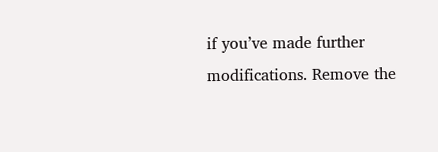if you’ve made further modifications. Remove the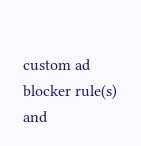custom ad blocker rule(s) and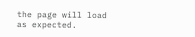the page will load as expected.